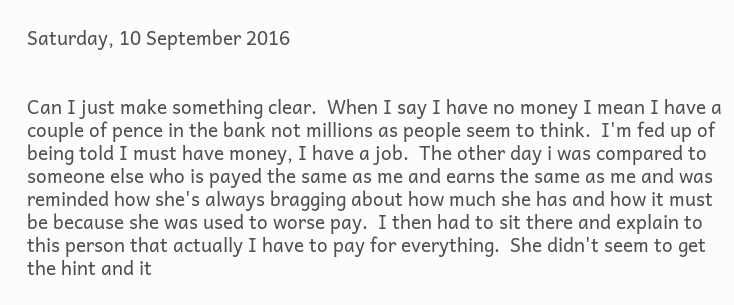Saturday, 10 September 2016


Can I just make something clear.  When I say I have no money I mean I have a couple of pence in the bank not millions as people seem to think.  I'm fed up of being told I must have money, I have a job.  The other day i was compared to someone else who is payed the same as me and earns the same as me and was reminded how she's always bragging about how much she has and how it must be because she was used to worse pay.  I then had to sit there and explain to this person that actually I have to pay for everything.  She didn't seem to get the hint and it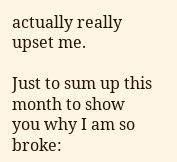actually really upset me.

Just to sum up this month to show you why I am so broke: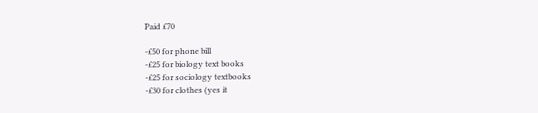Paid £70

-£50 for phone bill
-£25 for biology text books
-£25 for sociology textbooks
-£30 for clothes (yes it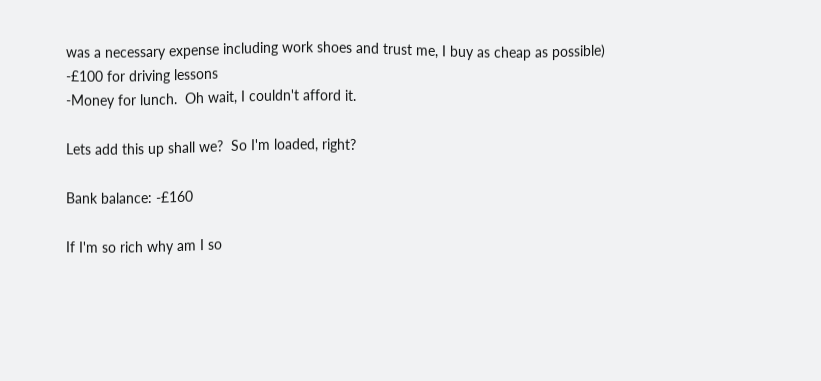was a necessary expense including work shoes and trust me, I buy as cheap as possible)
-£100 for driving lessons
-Money for lunch.  Oh wait, I couldn't afford it.

Lets add this up shall we?  So I'm loaded, right?

Bank balance: -£160

If I'm so rich why am I so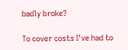badly broke?

To cover costs I've had to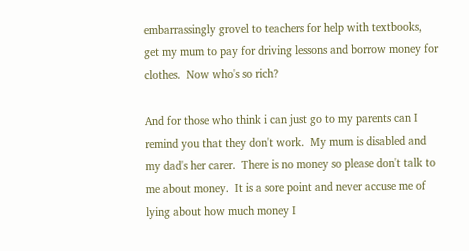embarrassingly grovel to teachers for help with textbooks, get my mum to pay for driving lessons and borrow money for clothes.  Now who's so rich?

And for those who think i can just go to my parents can I remind you that they don't work.  My mum is disabled and my dad's her carer.  There is no money so please don't talk to me about money.  It is a sore point and never accuse me of lying about how much money I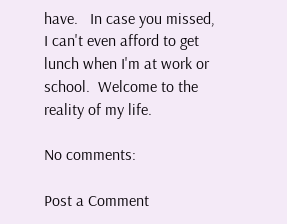have.   In case you missed, I can't even afford to get lunch when I'm at work or school.  Welcome to the reality of my life.

No comments:

Post a Comment